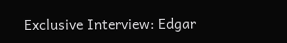Exclusive Interview: Edgar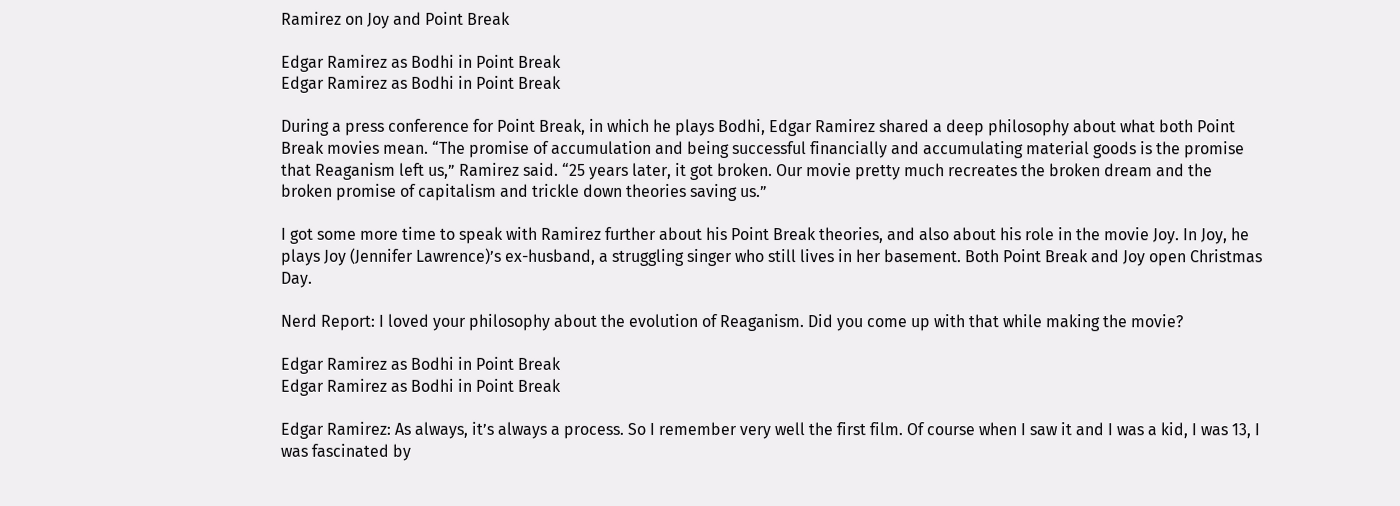Ramirez on Joy and Point Break

Edgar Ramirez as Bodhi in Point Break
Edgar Ramirez as Bodhi in Point Break

During a press conference for Point Break, in which he plays Bodhi, Edgar Ramirez shared a deep philosophy about what both Point Break movies mean. “The promise of accumulation and being successful financially and accumulating material goods is the promise that Reaganism left us,” Ramirez said. “25 years later, it got broken. Our movie pretty much recreates the broken dream and the broken promise of capitalism and trickle down theories saving us.”

I got some more time to speak with Ramirez further about his Point Break theories, and also about his role in the movie Joy. In Joy, he plays Joy (Jennifer Lawrence)’s ex-husband, a struggling singer who still lives in her basement. Both Point Break and Joy open Christmas Day.

Nerd Report: I loved your philosophy about the evolution of Reaganism. Did you come up with that while making the movie?

Edgar Ramirez as Bodhi in Point Break
Edgar Ramirez as Bodhi in Point Break

Edgar Ramirez: As always, it’s always a process. So I remember very well the first film. Of course when I saw it and I was a kid, I was 13, I was fascinated by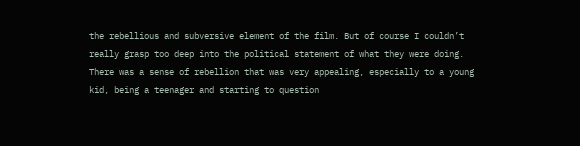the rebellious and subversive element of the film. But of course I couldn’t really grasp too deep into the political statement of what they were doing. There was a sense of rebellion that was very appealing, especially to a young kid, being a teenager and starting to question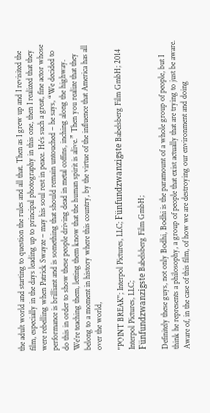the adult world and starting to question the rules and all that. Then as I grew up and I revisited the film, especially in the days leading up to principal photography in this one, then I realized that they were rebelling when Patrick Swayze – may his soul rest in peace. He’s such a great, fine actor whose performance is brilliant and is something that should remain untouched – he says, “We decided to do this in order to show these people driving dead in metal coffins, inching along the highway. We’re teaching them, letting them know that the human spirit is alive.” Then you realize that they belong to a moment in history where this country, by the virtue of the influence that America has all over the world,

"POINT BREAK"; Interpol Pictures, LLC; Fünfundzwanzigste Babelsberg Film GmbH; 2014
Interpol Pictures, LLC;
Fünfundzwanzigste Babelsberg Film GmbH;

Definitely these guys, not only Bodhi, Bodhi is the paramount of a whole group of people, but I think he represents a philosophy, a group of people that exist actually that are trying to just be aware. Aware of, in the case of this film, of how we are destroying our environment and doing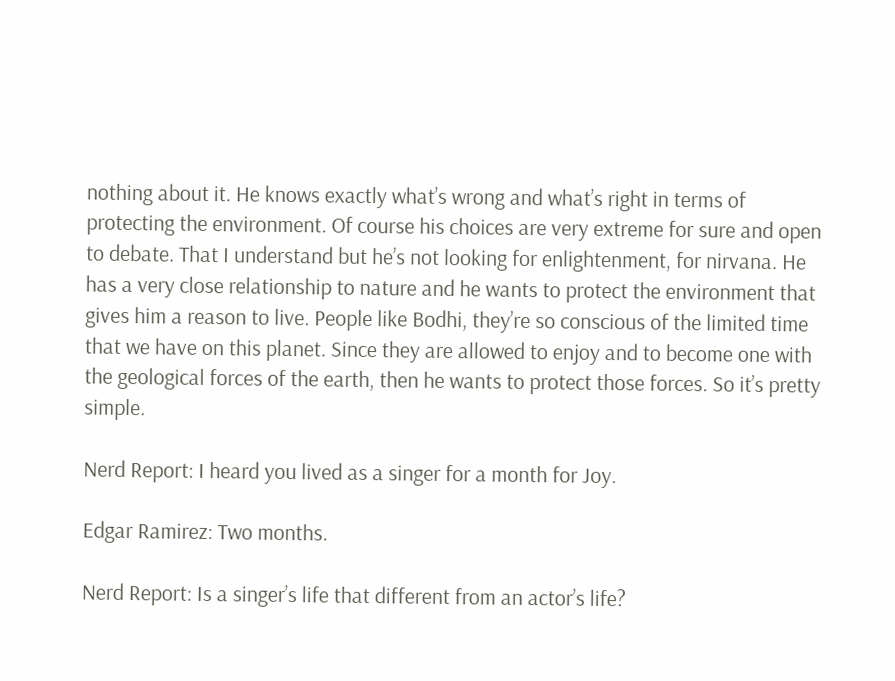nothing about it. He knows exactly what’s wrong and what’s right in terms of protecting the environment. Of course his choices are very extreme for sure and open to debate. That I understand but he’s not looking for enlightenment, for nirvana. He has a very close relationship to nature and he wants to protect the environment that gives him a reason to live. People like Bodhi, they’re so conscious of the limited time that we have on this planet. Since they are allowed to enjoy and to become one with the geological forces of the earth, then he wants to protect those forces. So it’s pretty simple.

Nerd Report: I heard you lived as a singer for a month for Joy.

Edgar Ramirez: Two months.

Nerd Report: Is a singer’s life that different from an actor’s life?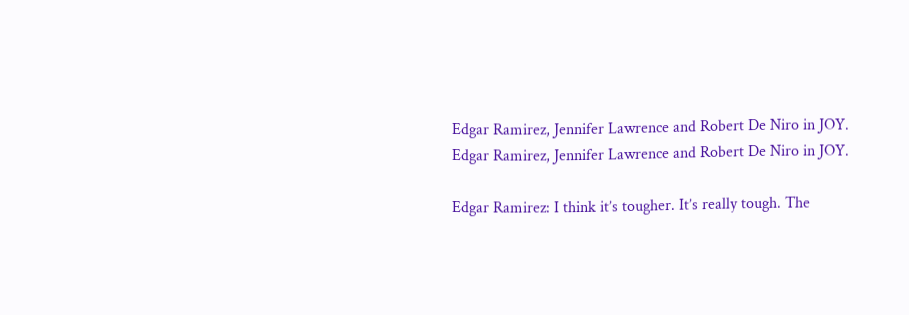Edgar Ramirez, Jennifer Lawrence and Robert De Niro in JOY.
Edgar Ramirez, Jennifer Lawrence and Robert De Niro in JOY.

Edgar Ramirez: I think it’s tougher. It’s really tough. The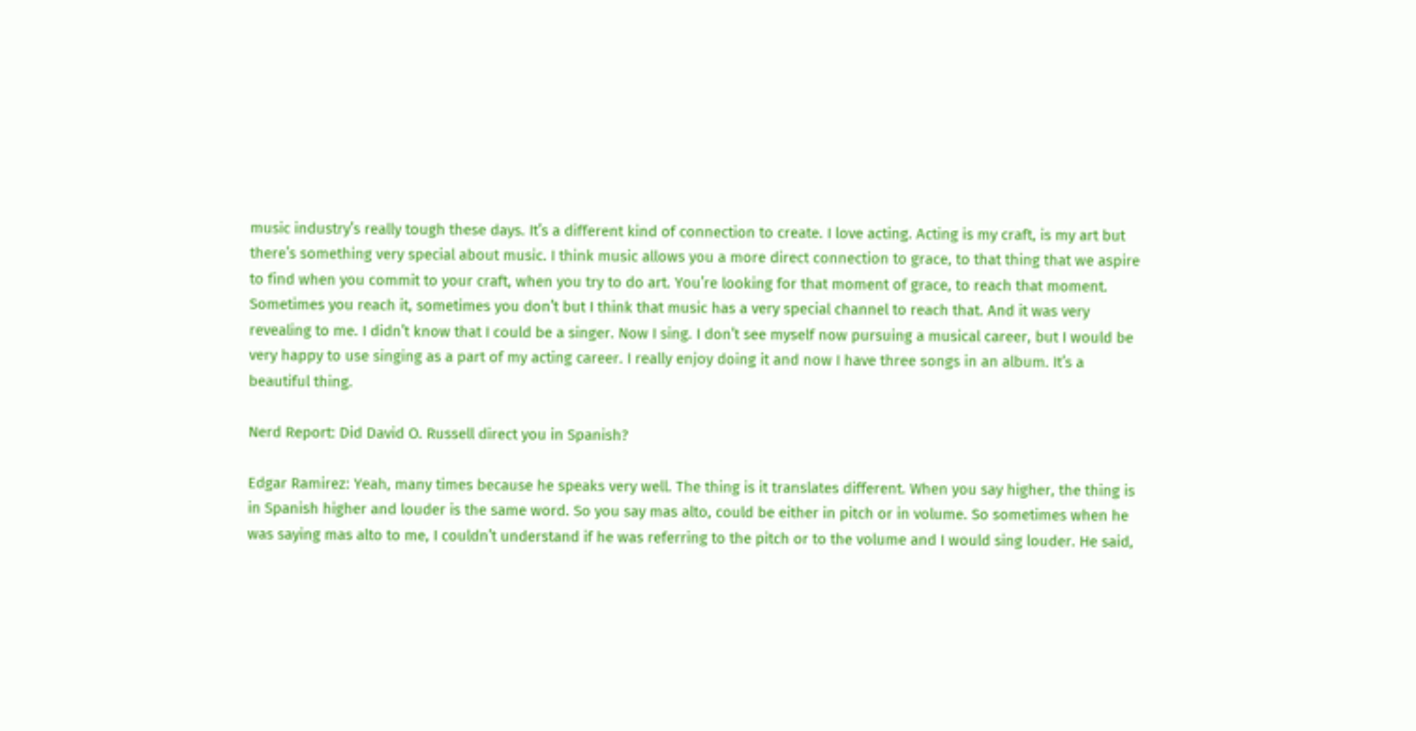music industry’s really tough these days. It’s a different kind of connection to create. I love acting. Acting is my craft, is my art but there’s something very special about music. I think music allows you a more direct connection to grace, to that thing that we aspire to find when you commit to your craft, when you try to do art. You’re looking for that moment of grace, to reach that moment. Sometimes you reach it, sometimes you don’t but I think that music has a very special channel to reach that. And it was very revealing to me. I didn’t know that I could be a singer. Now I sing. I don’t see myself now pursuing a musical career, but I would be very happy to use singing as a part of my acting career. I really enjoy doing it and now I have three songs in an album. It’s a beautiful thing.

Nerd Report: Did David O. Russell direct you in Spanish?

Edgar Ramirez: Yeah, many times because he speaks very well. The thing is it translates different. When you say higher, the thing is in Spanish higher and louder is the same word. So you say mas alto, could be either in pitch or in volume. So sometimes when he was saying mas alto to me, I couldn’t understand if he was referring to the pitch or to the volume and I would sing louder. He said,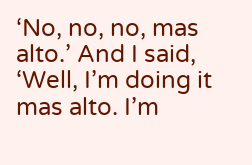‘No, no, no, mas alto.’ And I said, ‘Well, I’m doing it mas alto. I’m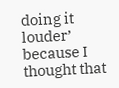doing it louder’ because I thought that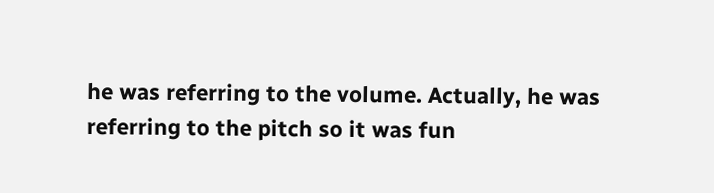he was referring to the volume. Actually, he was referring to the pitch so it was fun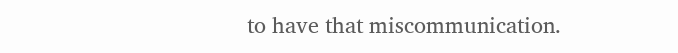to have that miscommunication.